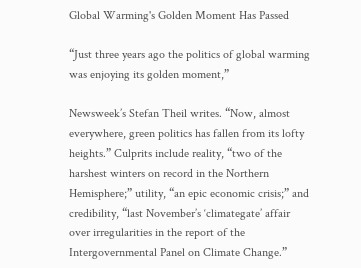Global Warming's Golden Moment Has Passed

“Just three years ago the politics of global warming was enjoying its golden moment,”

Newsweek’s Stefan Theil writes. “Now, almost everywhere, green politics has fallen from its lofty heights.” Culprits include reality, “two of the harshest winters on record in the Northern Hemisphere;” utility, “an epic economic crisis;” and credibility, “last November’s ‘climategate’ affair over irregularities in the report of the Intergovernmental Panel on Climate Change.”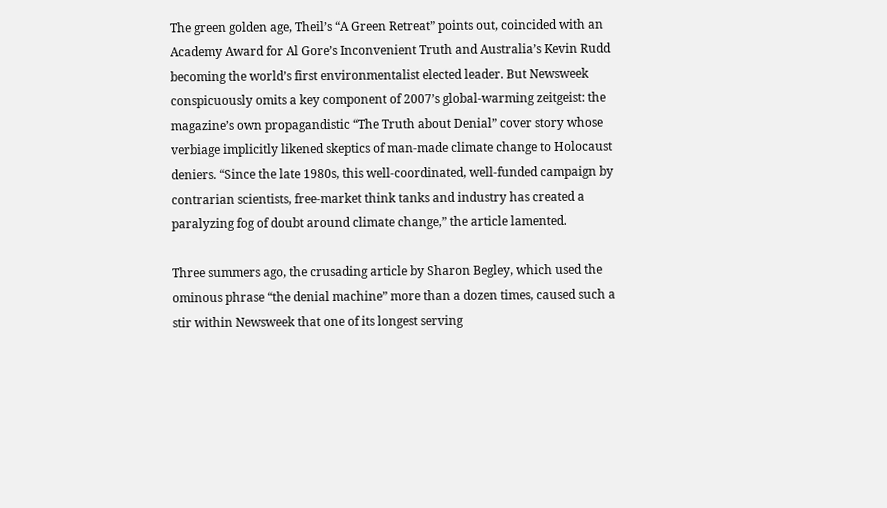The green golden age, Theil’s “A Green Retreat” points out, coincided with an Academy Award for Al Gore’s Inconvenient Truth and Australia’s Kevin Rudd becoming the world’s first environmentalist elected leader. But Newsweek conspicuously omits a key component of 2007’s global-warming zeitgeist: the magazine’s own propagandistic “The Truth about Denial” cover story whose verbiage implicitly likened skeptics of man-made climate change to Holocaust deniers. “Since the late 1980s, this well-coordinated, well-funded campaign by contrarian scientists, free-market think tanks and industry has created a paralyzing fog of doubt around climate change,” the article lamented.

Three summers ago, the crusading article by Sharon Begley, which used the ominous phrase “the denial machine” more than a dozen times, caused such a stir within Newsweek that one of its longest serving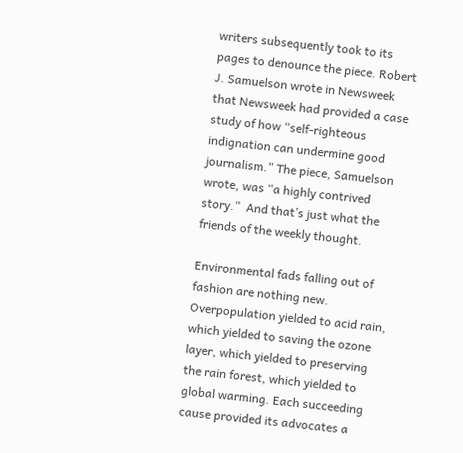writers subsequently took to its pages to denounce the piece. Robert J. Samuelson wrote in Newsweek that Newsweek had provided a case study of how “self-righteous indignation can undermine good journalism.” The piece, Samuelson wrote, was “a highly contrived story.”  And that’s just what the friends of the weekly thought.

Environmental fads falling out of fashion are nothing new. Overpopulation yielded to acid rain, which yielded to saving the ozone layer, which yielded to preserving the rain forest, which yielded to global warming. Each succeeding cause provided its advocates a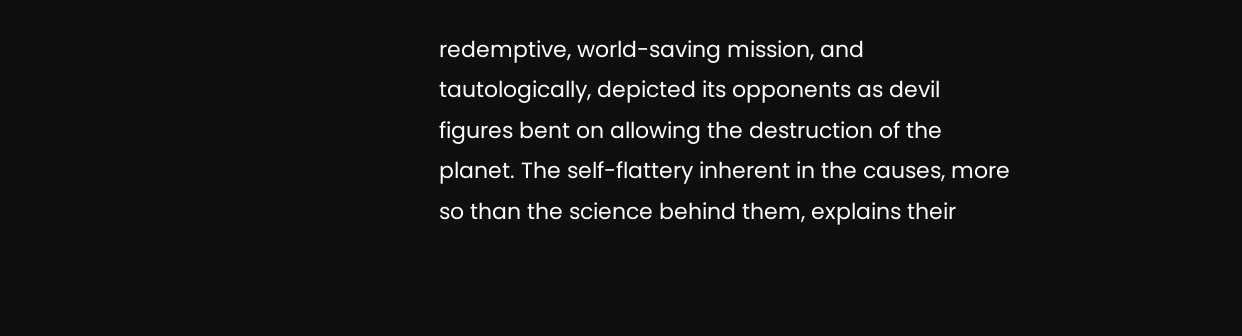redemptive, world-saving mission, and tautologically, depicted its opponents as devil figures bent on allowing the destruction of the planet. The self-flattery inherent in the causes, more so than the science behind them, explains their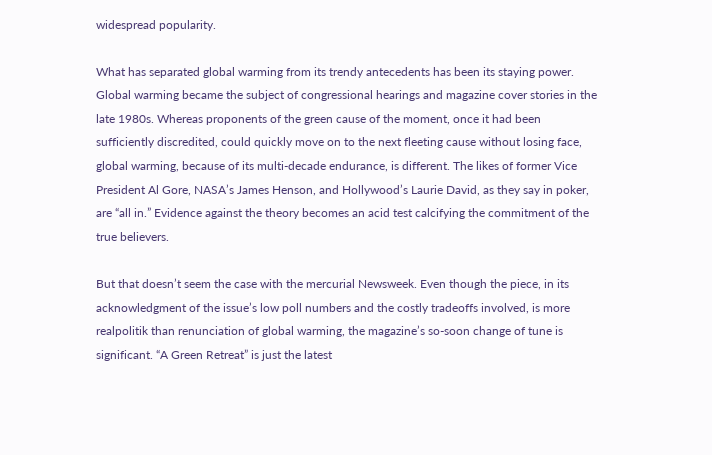widespread popularity.

What has separated global warming from its trendy antecedents has been its staying power. Global warming became the subject of congressional hearings and magazine cover stories in the late 1980s. Whereas proponents of the green cause of the moment, once it had been sufficiently discredited, could quickly move on to the next fleeting cause without losing face, global warming, because of its multi-decade endurance, is different. The likes of former Vice President Al Gore, NASA’s James Henson, and Hollywood’s Laurie David, as they say in poker, are “all in.” Evidence against the theory becomes an acid test calcifying the commitment of the true believers.

But that doesn’t seem the case with the mercurial Newsweek. Even though the piece, in its acknowledgment of the issue’s low poll numbers and the costly tradeoffs involved, is more realpolitik than renunciation of global warming, the magazine’s so-soon change of tune is significant. “A Green Retreat” is just the latest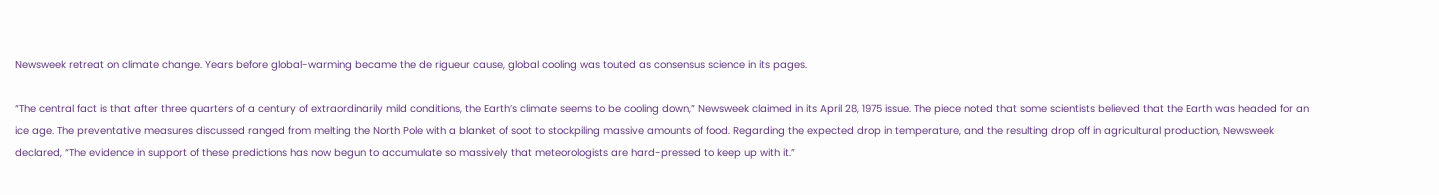Newsweek retreat on climate change. Years before global-warming became the de rigueur cause, global cooling was touted as consensus science in its pages.

“The central fact is that after three quarters of a century of extraordinarily mild conditions, the Earth’s climate seems to be cooling down,” Newsweek claimed in its April 28, 1975 issue. The piece noted that some scientists believed that the Earth was headed for an ice age. The preventative measures discussed ranged from melting the North Pole with a blanket of soot to stockpiling massive amounts of food. Regarding the expected drop in temperature, and the resulting drop off in agricultural production, Newsweek declared, “The evidence in support of these predictions has now begun to accumulate so massively that meteorologists are hard-pressed to keep up with it.”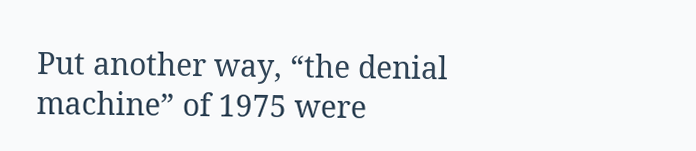Put another way, “the denial machine” of 1975 were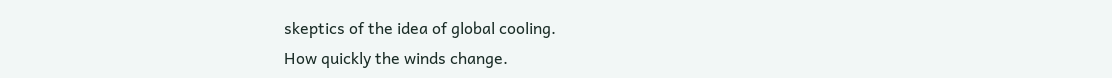skeptics of the idea of global cooling.
How quickly the winds change.